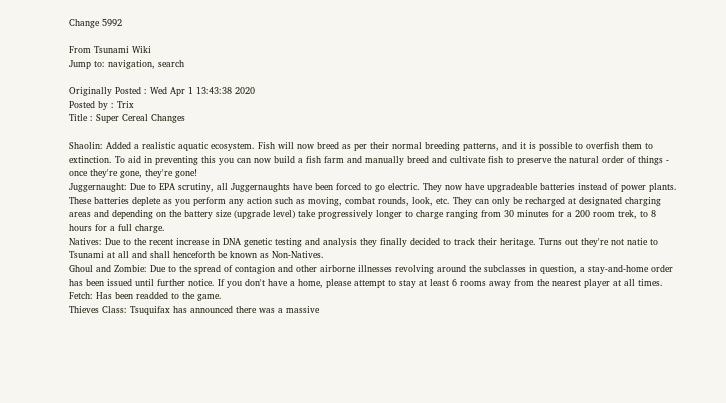Change 5992

From Tsunami Wiki
Jump to: navigation, search

Originally Posted : Wed Apr 1 13:43:38 2020
Posted by : Trix
Title : Super Cereal Changes

Shaolin: Added a realistic aquatic ecosystem. Fish will now breed as per their normal breeding patterns, and it is possible to overfish them to extinction. To aid in preventing this you can now build a fish farm and manually breed and cultivate fish to preserve the natural order of things - once they're gone, they're gone!
Juggernaught: Due to EPA scrutiny, all Juggernaughts have been forced to go electric. They now have upgradeable batteries instead of power plants. These batteries deplete as you perform any action such as moving, combat rounds, look, etc. They can only be recharged at designated charging areas and depending on the battery size (upgrade level) take progressively longer to charge ranging from 30 minutes for a 200 room trek, to 8 hours for a full charge.
Natives: Due to the recent increase in DNA genetic testing and analysis they finally decided to track their heritage. Turns out they're not natie to Tsunami at all and shall henceforth be known as Non-Natives.
Ghoul and Zombie: Due to the spread of contagion and other airborne illnesses revolving around the subclasses in question, a stay-and-home order has been issued until further notice. If you don't have a home, please attempt to stay at least 6 rooms away from the nearest player at all times.
Fetch: Has been readded to the game.
Thieves Class: Tsuquifax has announced there was a massive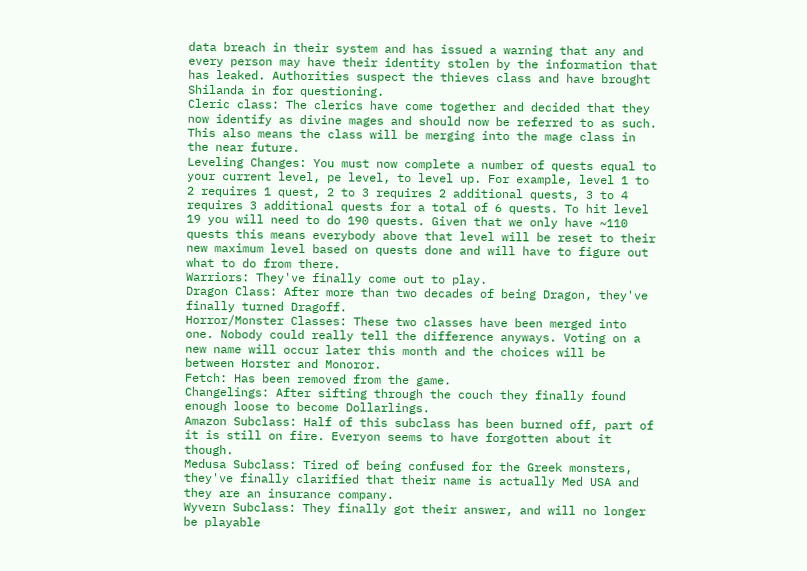data breach in their system and has issued a warning that any and every person may have their identity stolen by the information that has leaked. Authorities suspect the thieves class and have brought Shilanda in for questioning.
Cleric class: The clerics have come together and decided that they now identify as divine mages and should now be referred to as such. This also means the class will be merging into the mage class in the near future.
Leveling Changes: You must now complete a number of quests equal to your current level, pe level, to level up. For example, level 1 to 2 requires 1 quest, 2 to 3 requires 2 additional quests, 3 to 4 requires 3 additional quests for a total of 6 quests. To hit level 19 you will need to do 190 quests. Given that we only have ~110 quests this means everybody above that level will be reset to their new maximum level based on quests done and will have to figure out what to do from there.
Warriors: They've finally come out to play.
Dragon Class: After more than two decades of being Dragon, they've finally turned Dragoff.
Horror/Monster Classes: These two classes have been merged into one. Nobody could really tell the difference anyways. Voting on a new name will occur later this month and the choices will be between Horster and Monoror.
Fetch: Has been removed from the game.
Changelings: After sifting through the couch they finally found enough loose to become Dollarlings.
Amazon Subclass: Half of this subclass has been burned off, part of it is still on fire. Everyon seems to have forgotten about it though.
Medusa Subclass: Tired of being confused for the Greek monsters, they've finally clarified that their name is actually Med USA and they are an insurance company.
Wyvern Subclass: They finally got their answer, and will no longer be playable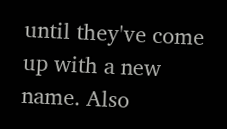until they've come up with a new name. Also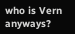who is Vern anyways?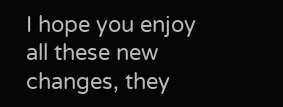I hope you enjoy all these new changes, they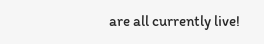are all currently live!